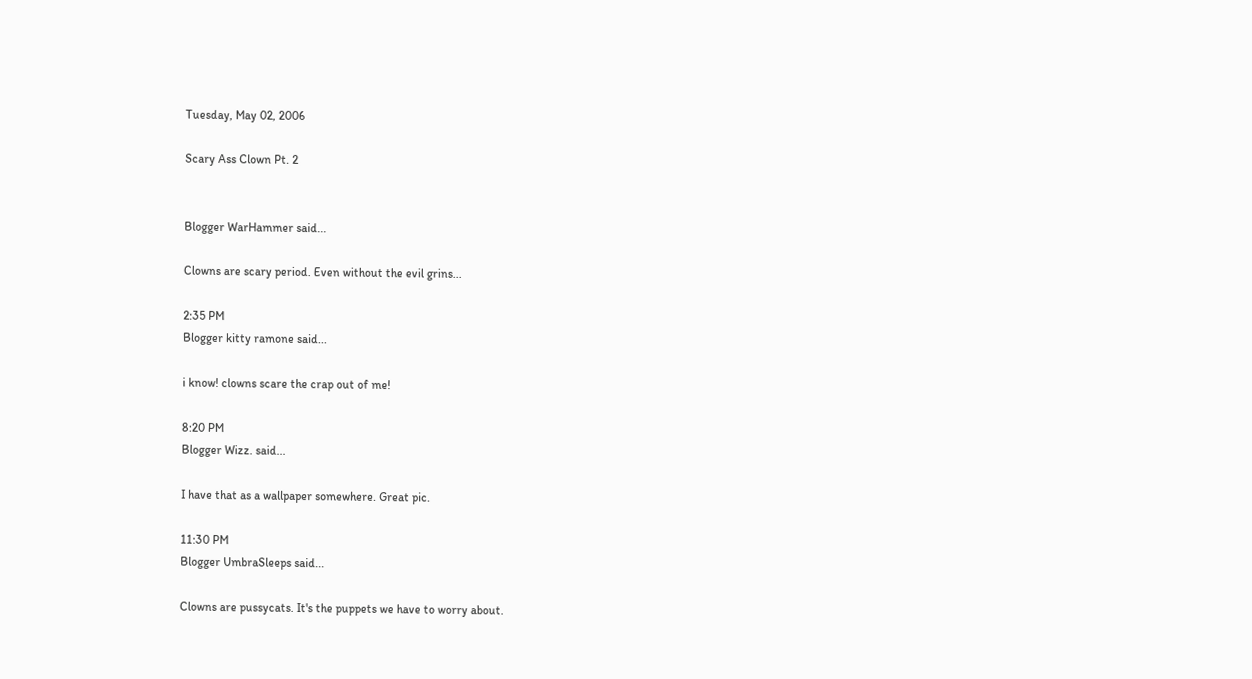Tuesday, May 02, 2006

Scary Ass Clown Pt. 2


Blogger WarHammer said...

Clowns are scary period. Even without the evil grins...

2:35 PM
Blogger kitty ramone said...

i know! clowns scare the crap out of me!

8:20 PM
Blogger Wizz. said...

I have that as a wallpaper somewhere. Great pic.

11:30 PM
Blogger UmbraSleeps said...

Clowns are pussycats. It's the puppets we have to worry about.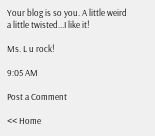Your blog is so you. A little weird a little twisted...I like it!

Ms. L u rock!

9:05 AM

Post a Comment

<< Home